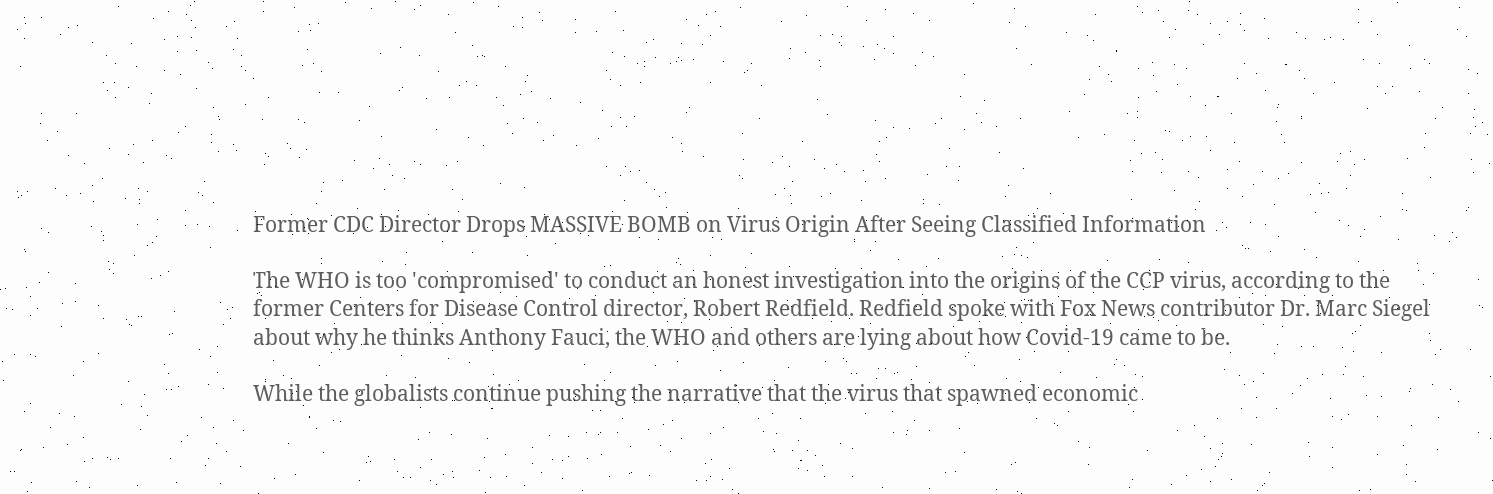Former CDC Director Drops MASSIVE BOMB on Virus Origin After Seeing Classified Information

The WHO is too 'compromised' to conduct an honest investigation into the origins of the CCP virus, according to the former Centers for Disease Control director, Robert Redfield. Redfield spoke with Fox News contributor Dr. Marc Siegel about why he thinks Anthony Fauci, the WHO and others are lying about how Covid-19 came to be.

While the globalists continue pushing the narrative that the virus that spawned economic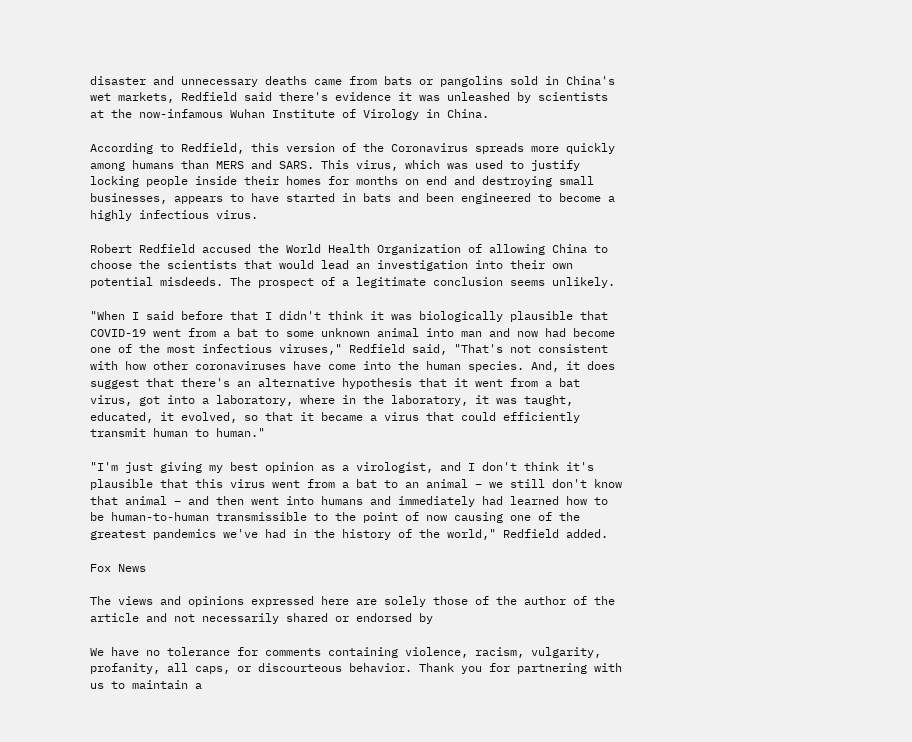disaster and unnecessary deaths came from bats or pangolins sold in China's wet markets, Redfield said there's evidence it was unleashed by scientists at the now-infamous Wuhan Institute of Virology in China.

According to Redfield, this version of the Coronavirus spreads more quickly among humans than MERS and SARS. This virus, which was used to justify locking people inside their homes for months on end and destroying small businesses, appears to have started in bats and been engineered to become a highly infectious virus.

Robert Redfield accused the World Health Organization of allowing China to choose the scientists that would lead an investigation into their own potential misdeeds. The prospect of a legitimate conclusion seems unlikely.

"When I said before that I didn't think it was biologically plausible that COVID-19 went from a bat to some unknown animal into man and now had become one of the most infectious viruses," Redfield said, "That's not consistent with how other coronaviruses have come into the human species. And, it does suggest that there's an alternative hypothesis that it went from a bat virus, got into a laboratory, where in the laboratory, it was taught, educated, it evolved, so that it became a virus that could efficiently transmit human to human."

"I'm just giving my best opinion as a virologist, and I don't think it's plausible that this virus went from a bat to an animal – we still don't know that animal – and then went into humans and immediately had learned how to be human-to-human transmissible to the point of now causing one of the greatest pandemics we've had in the history of the world," Redfield added.

Fox News

The views and opinions expressed here are solely those of the author of the article and not necessarily shared or endorsed by

We have no tolerance for comments containing violence, racism, vulgarity, profanity, all caps, or discourteous behavior. Thank you for partnering with us to maintain a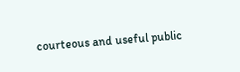courteous and useful public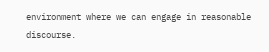environment where we can engage in reasonable discourse.